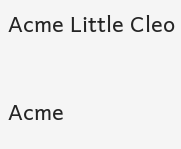Acme Little Cleo

Acme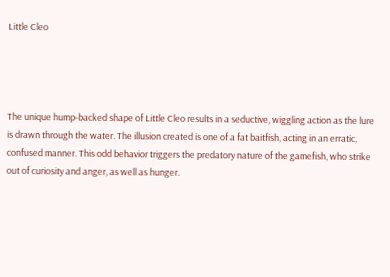Little Cleo




The unique hump-backed shape of Little Cleo results in a seductive, wiggling action as the lure is drawn through the water. The illusion created is one of a fat baitfish, acting in an erratic, confused manner. This odd behavior triggers the predatory nature of the gamefish, who strike out of curiosity and anger, as well as hunger.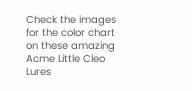Check the images for the color chart on these amazing Acme Little Cleo Lures